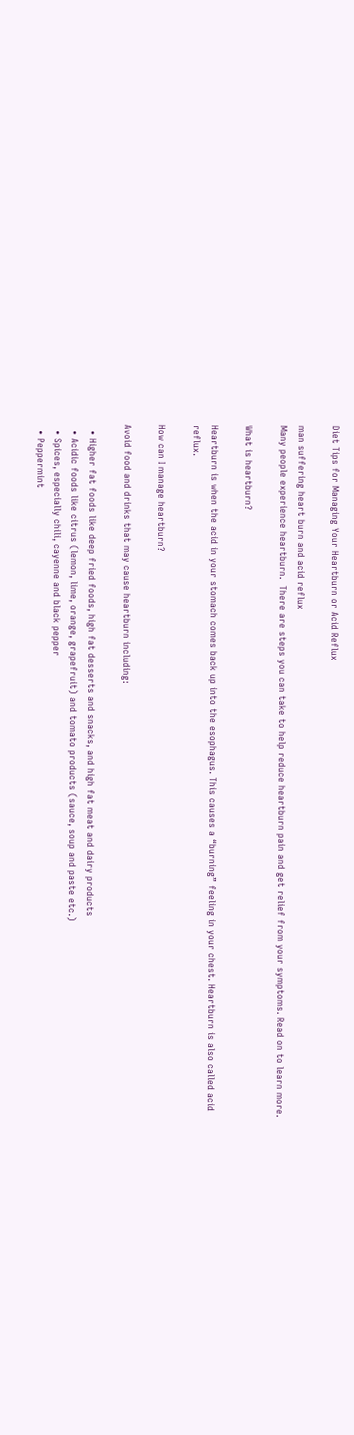Diet Tips for Managing Your Heartburn or Acid Reflux

man suffering heart burn and acid reflux
Many people experience heartburn.  There are steps you can take to help reduce heartburn pain and get relief from your symptoms. Read on to learn more.

What is heartburn?

Heartburn is when the acid in your stomach comes back up into the esophagus. This causes a “burning” feeling in your chest. Heartburn is also called acid reflux.

How can I manage heartburn?

Avoid food and drinks that may cause heartburn including:

  • Higher fat foods like deep fried foods, high fat desserts and snacks, and high fat meat and dairy products
  • Acidic foods like citrus (lemon, lime, orange, grapefruit) and tomato products (sauce, soup and paste etc.)
  • Spices, especially chili, cayenne and black pepper
  • Peppermint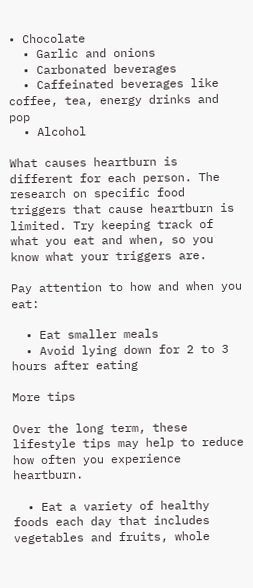• Chocolate
  • Garlic and onions
  • Carbonated beverages
  • Caffeinated beverages like coffee, tea, energy drinks and pop
  • Alcohol

What causes heartburn is different for each person. The research on specific food triggers that cause heartburn is limited. Try keeping track of what you eat and when, so you know what your triggers are.

Pay attention to how and when you eat:

  • Eat smaller meals
  • Avoid lying down for 2 to 3 hours after eating

More tips

Over the long term, these lifestyle tips may help to reduce how often you experience heartburn.

  • Eat a variety of healthy foods each day that includes vegetables and fruits, whole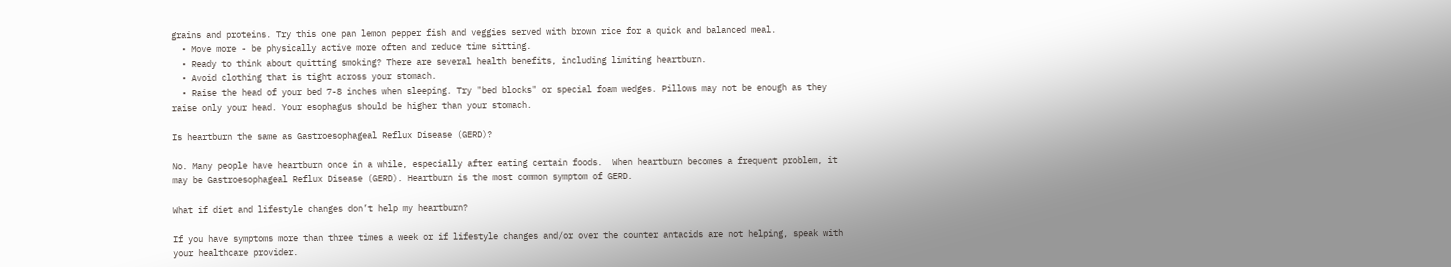grains and proteins. Try this one pan lemon pepper fish and veggies served with brown rice for a quick and balanced meal.
  • Move more - be physically active more often and reduce time sitting.
  • Ready to think about quitting smoking? There are several health benefits, including limiting heartburn.
  • Avoid clothing that is tight across your stomach.
  • Raise the head of your bed 7-8 inches when sleeping. Try "bed blocks" or special foam wedges. Pillows may not be enough as they raise only your head. Your esophagus should be higher than your stomach.

Is heartburn the same as Gastroesophageal Reflux Disease (GERD)?

No. Many people have heartburn once in a while, especially after eating certain foods.  When heartburn becomes a frequent problem, it may be Gastroesophageal Reflux Disease (GERD). Heartburn is the most common symptom of GERD.

What if diet and lifestyle changes don’t help my heartburn?

If you have symptoms more than three times a week or if lifestyle changes and/or over the counter antacids are not helping, speak with your healthcare provider.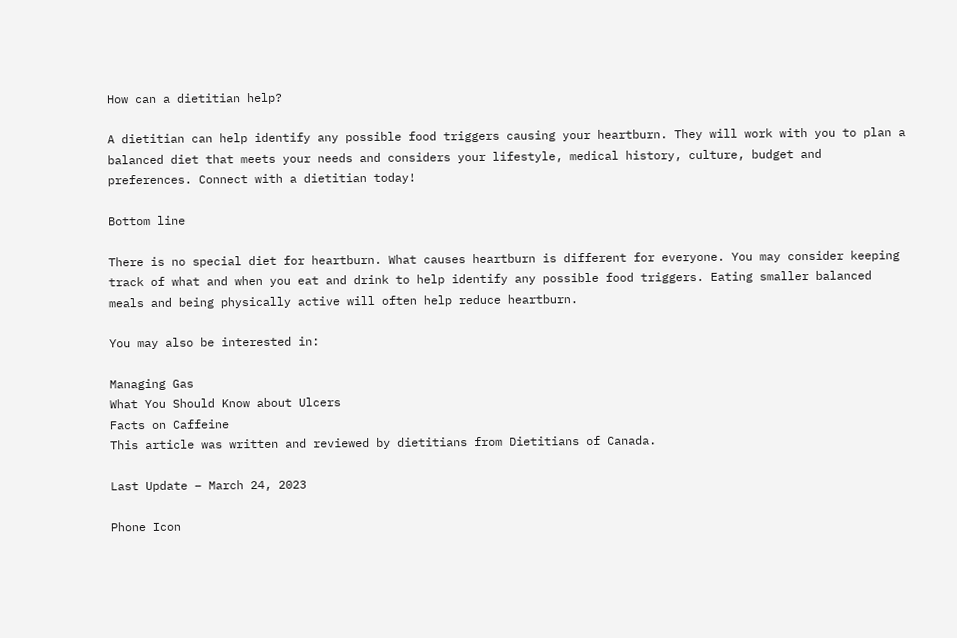How can a dietitian help?

A dietitian can help identify any possible food triggers causing your heartburn. They will work with you to plan a balanced diet that meets your needs and considers your lifestyle, medical history, culture, budget and preferences. Connect with a dietitian today!

Bottom line

There is no special diet for heartburn. What causes heartburn is different for everyone. You may consider keeping track of what and when you eat and drink to help identify any possible food triggers. Eating smaller balanced meals and being physically active will often help reduce heartburn.

You may also be interested in:

Managing Gas
What You Should Know about Ulcers
Facts on Caffeine
This article was written and reviewed by dietitians from Dietitians of Canada.

Last Update – March 24, 2023

Phone Icon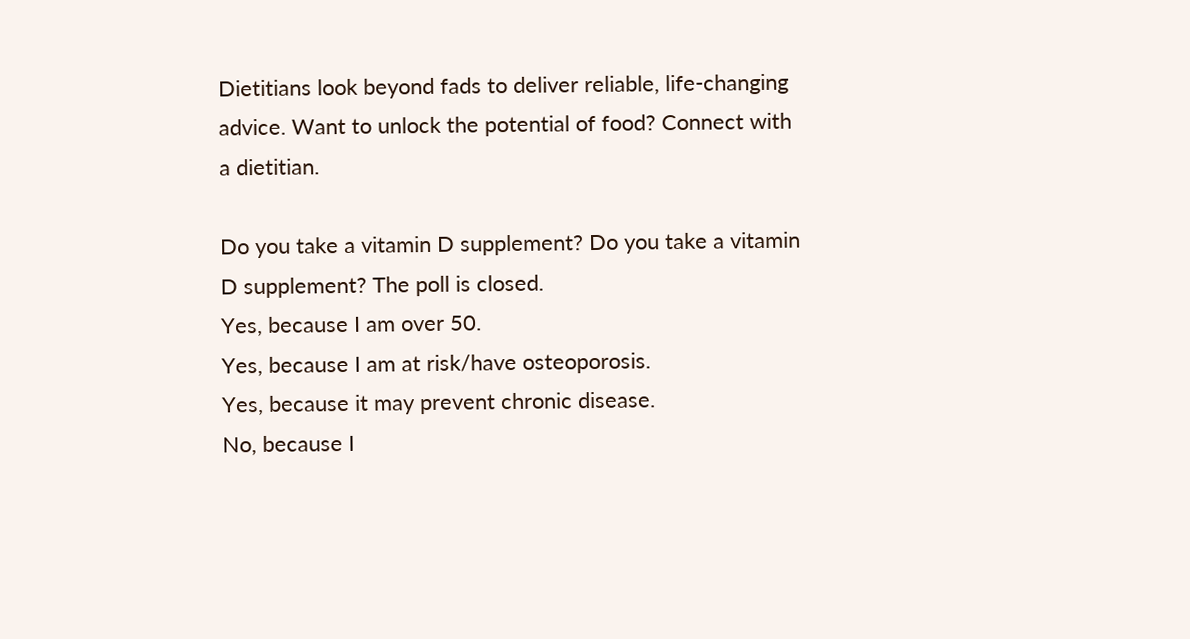Dietitians look beyond fads to deliver reliable, life-changing advice. Want to unlock the potential of food? Connect with a dietitian.

Do you take a vitamin D supplement? Do you take a vitamin D supplement? The poll is closed.
Yes, because I am over 50.
Yes, because I am at risk/have osteoporosis.
Yes, because it may prevent chronic disease.
No, because I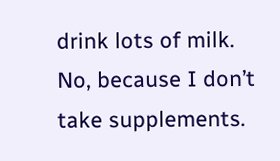drink lots of milk.
No, because I don’t take supplements.